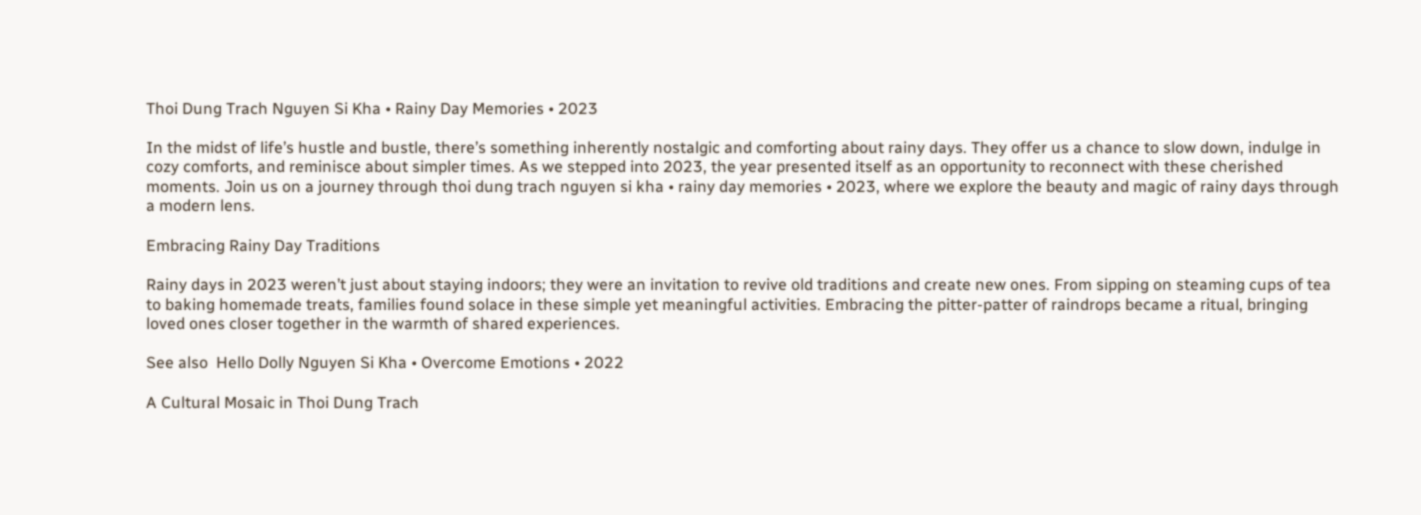Thoi Dung Trach Nguyen Si Kha • Rainy Day Memories • 2023

In the midst of life’s hustle and bustle, there’s something inherently nostalgic and comforting about rainy days. They offer us a chance to slow down, indulge in cozy comforts, and reminisce about simpler times. As we stepped into 2023, the year presented itself as an opportunity to reconnect with these cherished moments. Join us on a journey through thoi dung trach nguyen si kha • rainy day memories • 2023, where we explore the beauty and magic of rainy days through a modern lens.

Embracing Rainy Day Traditions

Rainy days in 2023 weren’t just about staying indoors; they were an invitation to revive old traditions and create new ones. From sipping on steaming cups of tea to baking homemade treats, families found solace in these simple yet meaningful activities. Embracing the pitter-patter of raindrops became a ritual, bringing loved ones closer together in the warmth of shared experiences.

See also  Hello Dolly Nguyen Si Kha • Overcome Emotions • 2022

A Cultural Mosaic in Thoi Dung Trach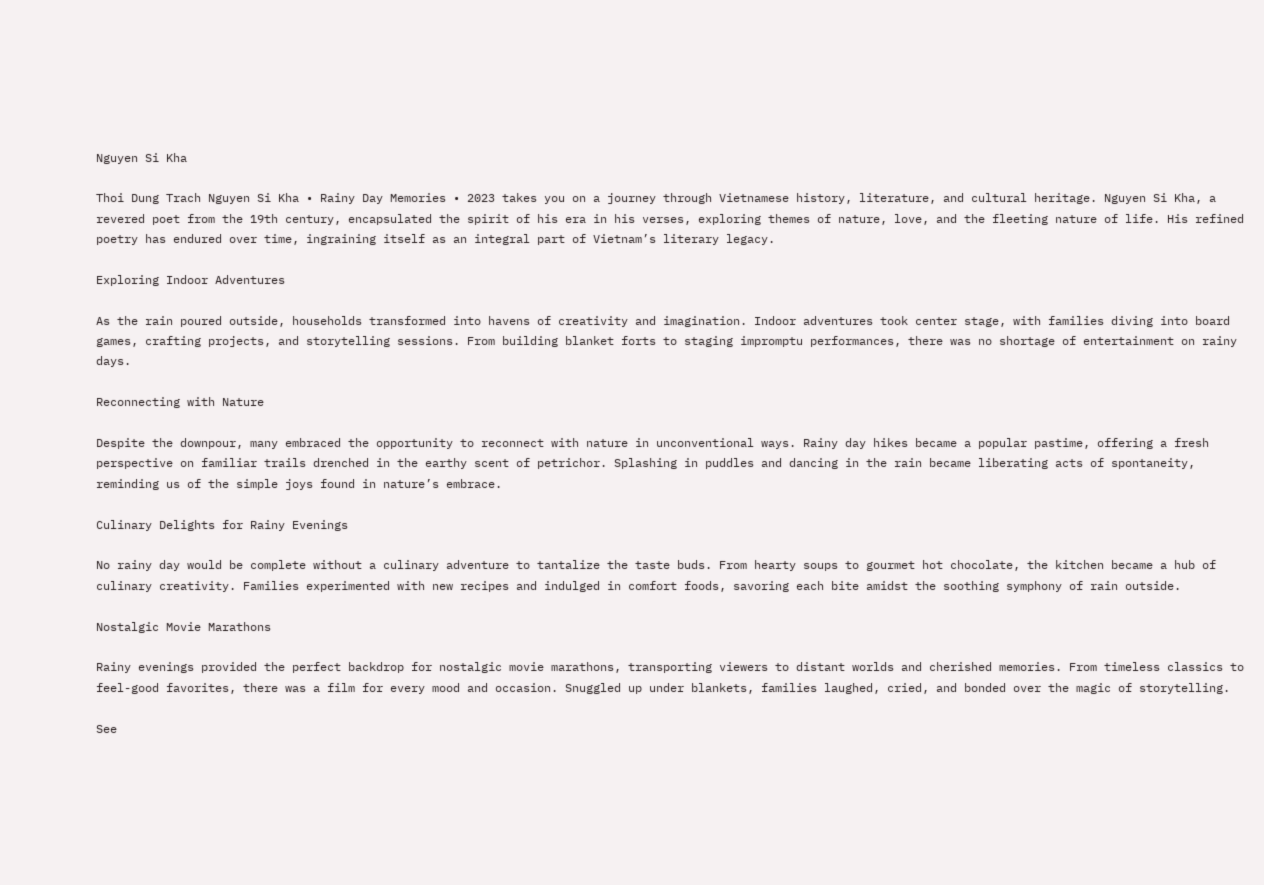Nguyen Si Kha

Thoi Dung Trach Nguyen Si Kha • Rainy Day Memories • 2023 takes you on a journey through Vietnamese history, literature, and cultural heritage. Nguyen Si Kha, a revered poet from the 19th century, encapsulated the spirit of his era in his verses, exploring themes of nature, love, and the fleeting nature of life. His refined poetry has endured over time, ingraining itself as an integral part of Vietnam’s literary legacy.

Exploring Indoor Adventures

As the rain poured outside, households transformed into havens of creativity and imagination. Indoor adventures took center stage, with families diving into board games, crafting projects, and storytelling sessions. From building blanket forts to staging impromptu performances, there was no shortage of entertainment on rainy days.

Reconnecting with Nature

Despite the downpour, many embraced the opportunity to reconnect with nature in unconventional ways. Rainy day hikes became a popular pastime, offering a fresh perspective on familiar trails drenched in the earthy scent of petrichor. Splashing in puddles and dancing in the rain became liberating acts of spontaneity, reminding us of the simple joys found in nature’s embrace.

Culinary Delights for Rainy Evenings

No rainy day would be complete without a culinary adventure to tantalize the taste buds. From hearty soups to gourmet hot chocolate, the kitchen became a hub of culinary creativity. Families experimented with new recipes and indulged in comfort foods, savoring each bite amidst the soothing symphony of rain outside.

Nostalgic Movie Marathons

Rainy evenings provided the perfect backdrop for nostalgic movie marathons, transporting viewers to distant worlds and cherished memories. From timeless classics to feel-good favorites, there was a film for every mood and occasion. Snuggled up under blankets, families laughed, cried, and bonded over the magic of storytelling.

See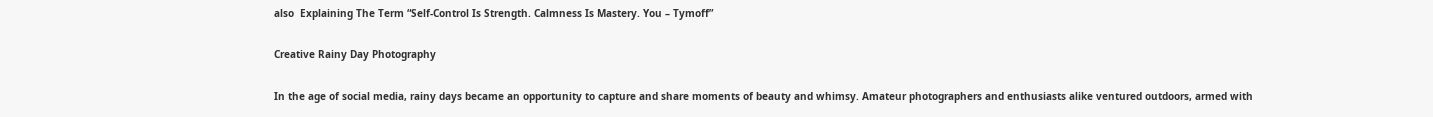also  Explaining The Term “Self-Control Is Strength. Calmness Is Mastery. You – Tymoff”

Creative Rainy Day Photography

In the age of social media, rainy days became an opportunity to capture and share moments of beauty and whimsy. Amateur photographers and enthusiasts alike ventured outdoors, armed with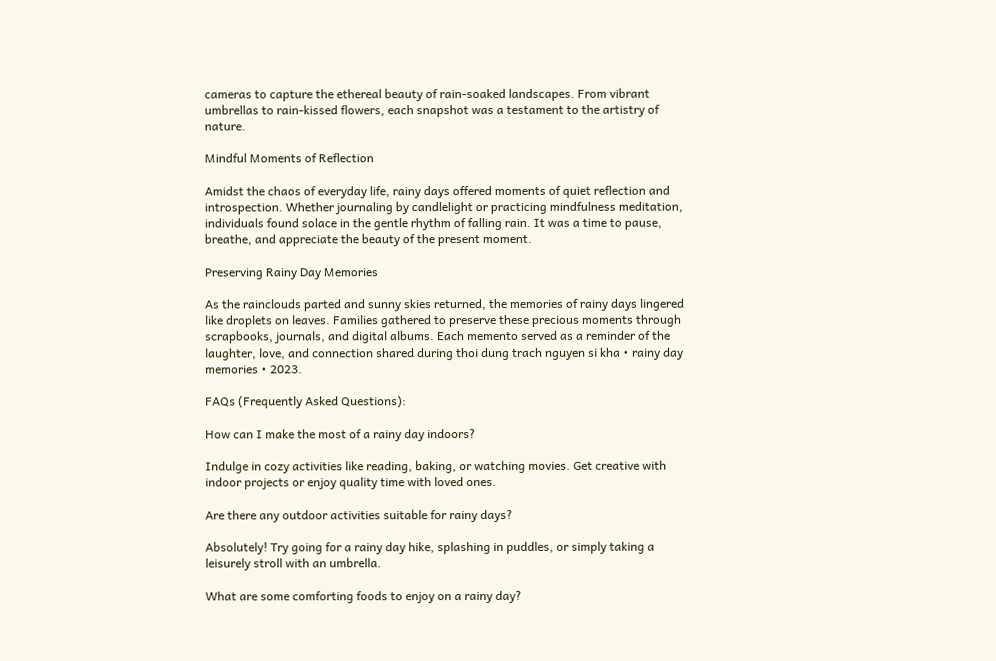cameras to capture the ethereal beauty of rain-soaked landscapes. From vibrant umbrellas to rain-kissed flowers, each snapshot was a testament to the artistry of nature.

Mindful Moments of Reflection

Amidst the chaos of everyday life, rainy days offered moments of quiet reflection and introspection. Whether journaling by candlelight or practicing mindfulness meditation, individuals found solace in the gentle rhythm of falling rain. It was a time to pause, breathe, and appreciate the beauty of the present moment.

Preserving Rainy Day Memories

As the rainclouds parted and sunny skies returned, the memories of rainy days lingered like droplets on leaves. Families gathered to preserve these precious moments through scrapbooks, journals, and digital albums. Each memento served as a reminder of the laughter, love, and connection shared during thoi dung trach nguyen si kha • rainy day memories • 2023.

FAQs (Frequently Asked Questions):

How can I make the most of a rainy day indoors?

Indulge in cozy activities like reading, baking, or watching movies. Get creative with indoor projects or enjoy quality time with loved ones.

Are there any outdoor activities suitable for rainy days?

Absolutely! Try going for a rainy day hike, splashing in puddles, or simply taking a leisurely stroll with an umbrella.

What are some comforting foods to enjoy on a rainy day?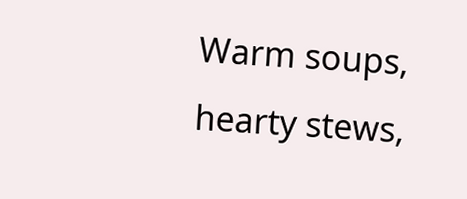Warm soups, hearty stews,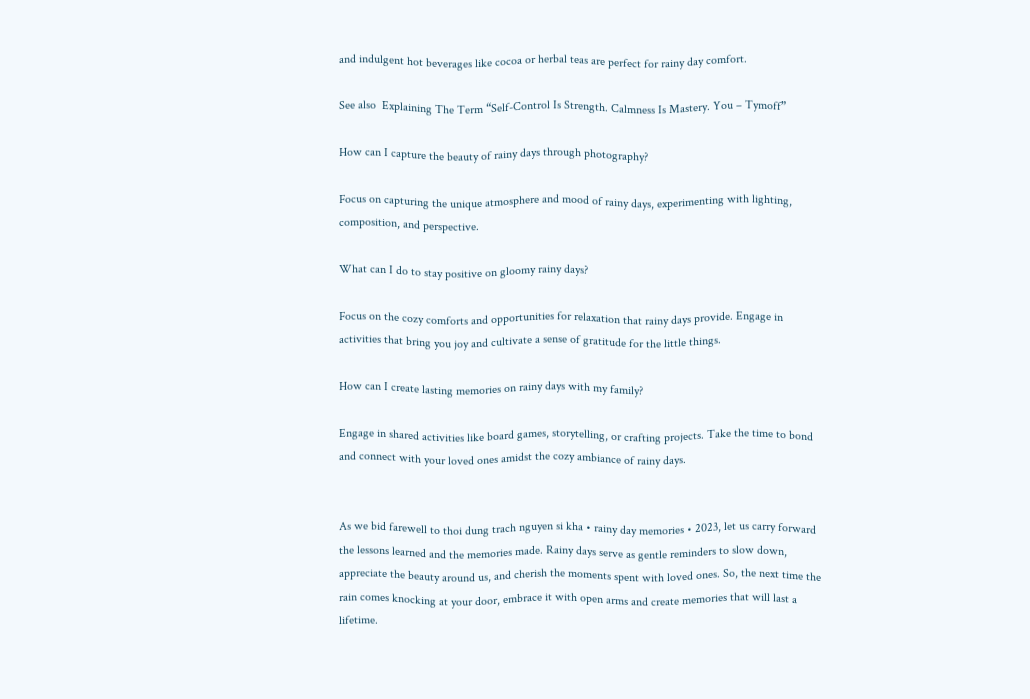and indulgent hot beverages like cocoa or herbal teas are perfect for rainy day comfort.

See also  Explaining The Term “Self-Control Is Strength. Calmness Is Mastery. You – Tymoff”

How can I capture the beauty of rainy days through photography?

Focus on capturing the unique atmosphere and mood of rainy days, experimenting with lighting, composition, and perspective.

What can I do to stay positive on gloomy rainy days?

Focus on the cozy comforts and opportunities for relaxation that rainy days provide. Engage in activities that bring you joy and cultivate a sense of gratitude for the little things.

How can I create lasting memories on rainy days with my family?

Engage in shared activities like board games, storytelling, or crafting projects. Take the time to bond and connect with your loved ones amidst the cozy ambiance of rainy days.


As we bid farewell to thoi dung trach nguyen si kha • rainy day memories • 2023, let us carry forward the lessons learned and the memories made. Rainy days serve as gentle reminders to slow down, appreciate the beauty around us, and cherish the moments spent with loved ones. So, the next time the rain comes knocking at your door, embrace it with open arms and create memories that will last a lifetime.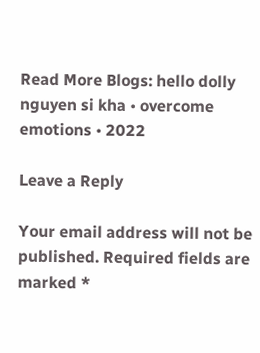Read More Blogs: hello dolly nguyen si kha • overcome emotions • 2022

Leave a Reply

Your email address will not be published. Required fields are marked *